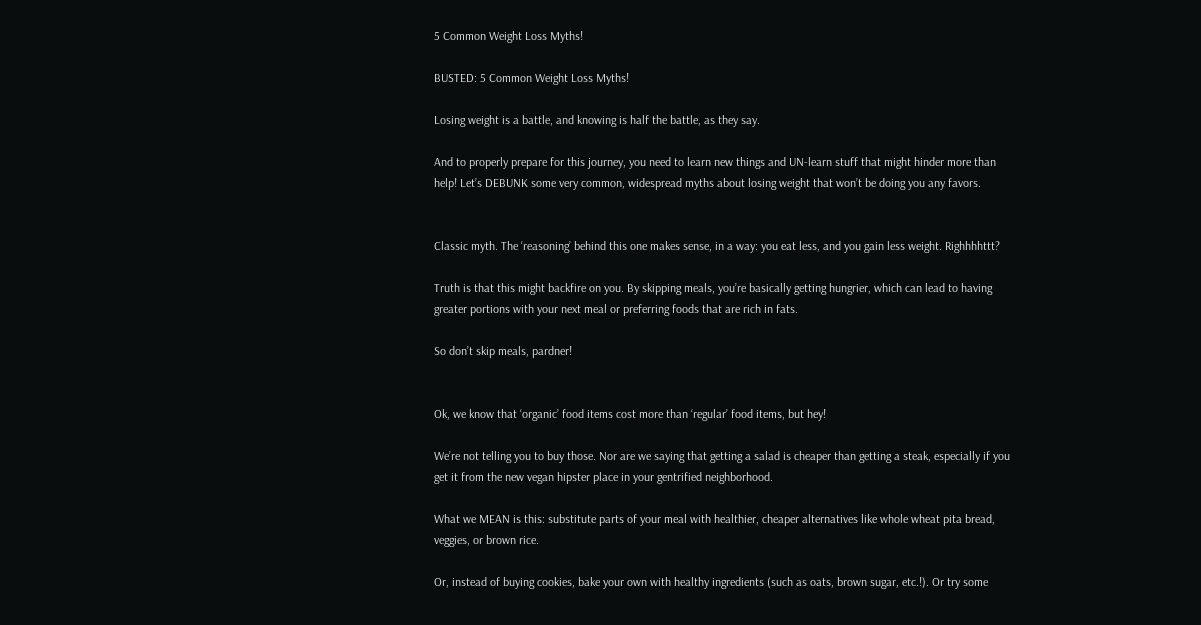5 Common Weight Loss Myths!

BUSTED: 5 Common Weight Loss Myths!

Losing weight is a battle, and knowing is half the battle, as they say.

And to properly prepare for this journey, you need to learn new things and UN-learn stuff that might hinder more than help! Let’s DEBUNK some very common, widespread myths about losing weight that won’t be doing you any favors.


Classic myth. The ‘reasoning’ behind this one makes sense, in a way: you eat less, and you gain less weight. Righhhhttt?

Truth is that this might backfire on you. By skipping meals, you’re basically getting hungrier, which can lead to having greater portions with your next meal or preferring foods that are rich in fats.

So don’t skip meals, pardner!


Ok, we know that ‘organic’ food items cost more than ‘regular’ food items, but hey!

We’re not telling you to buy those. Nor are we saying that getting a salad is cheaper than getting a steak, especially if you get it from the new vegan hipster place in your gentrified neighborhood.

What we MEAN is this: substitute parts of your meal with healthier, cheaper alternatives like whole wheat pita bread, veggies, or brown rice.

Or, instead of buying cookies, bake your own with healthy ingredients (such as oats, brown sugar, etc.!). Or try some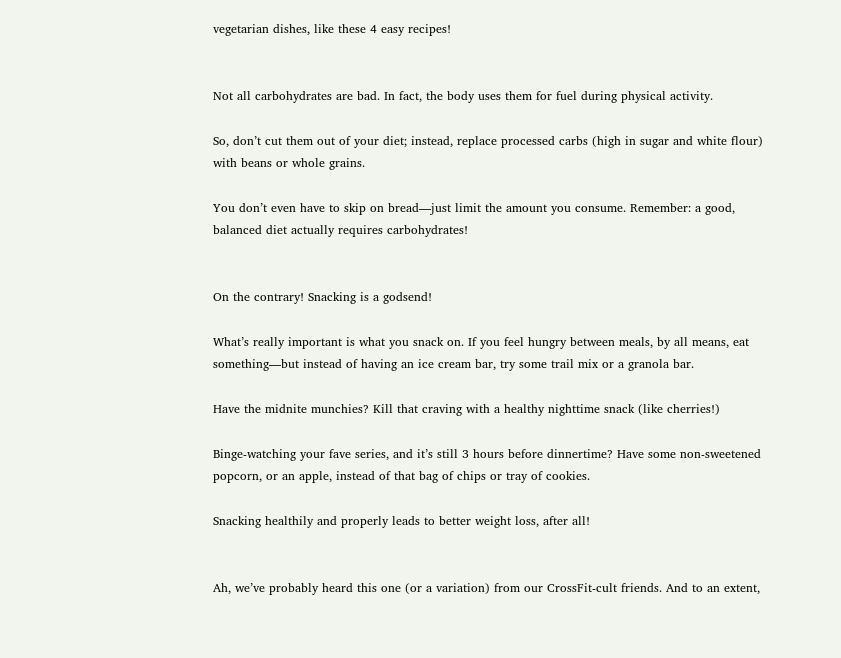vegetarian dishes, like these 4 easy recipes!


Not all carbohydrates are bad. In fact, the body uses them for fuel during physical activity.

So, don’t cut them out of your diet; instead, replace processed carbs (high in sugar and white flour) with beans or whole grains.

You don’t even have to skip on bread—just limit the amount you consume. Remember: a good, balanced diet actually requires carbohydrates!


On the contrary! Snacking is a godsend!

What’s really important is what you snack on. If you feel hungry between meals, by all means, eat something—but instead of having an ice cream bar, try some trail mix or a granola bar.

Have the midnite munchies? Kill that craving with a healthy nighttime snack (like cherries!)

Binge-watching your fave series, and it’s still 3 hours before dinnertime? Have some non-sweetened popcorn, or an apple, instead of that bag of chips or tray of cookies.

Snacking healthily and properly leads to better weight loss, after all!


Ah, we’ve probably heard this one (or a variation) from our CrossFit-cult friends. And to an extent,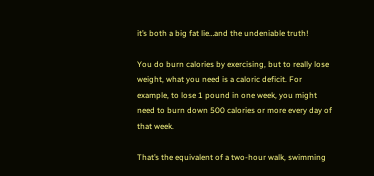it’s both a big fat lie…and the undeniable truth!

You do burn calories by exercising, but to really lose weight, what you need is a caloric deficit. For example, to lose 1 pound in one week, you might need to burn down 500 calories or more every day of that week.

That’s the equivalent of a two-hour walk, swimming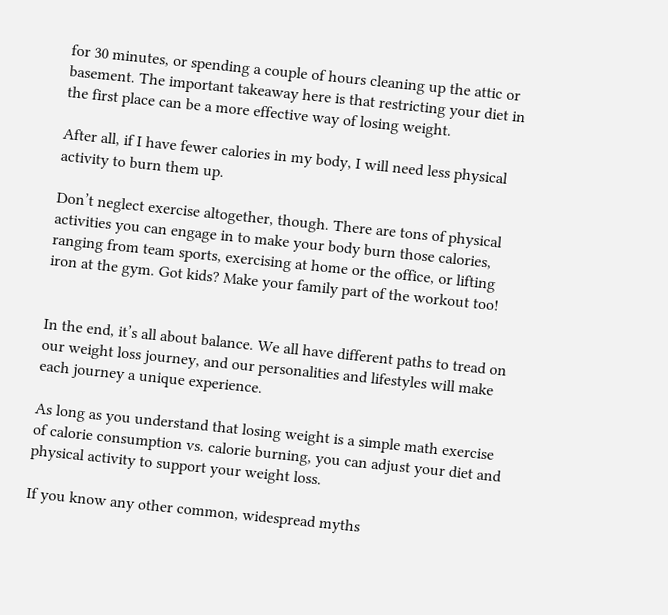for 30 minutes, or spending a couple of hours cleaning up the attic or basement. The important takeaway here is that restricting your diet in the first place can be a more effective way of losing weight.

After all, if I have fewer calories in my body, I will need less physical activity to burn them up.

Don’t neglect exercise altogether, though. There are tons of physical activities you can engage in to make your body burn those calories, ranging from team sports, exercising at home or the office, or lifting iron at the gym. Got kids? Make your family part of the workout too!


In the end, it’s all about balance. We all have different paths to tread on our weight loss journey, and our personalities and lifestyles will make each journey a unique experience.

As long as you understand that losing weight is a simple math exercise of calorie consumption vs. calorie burning, you can adjust your diet and physical activity to support your weight loss.

If you know any other common, widespread myths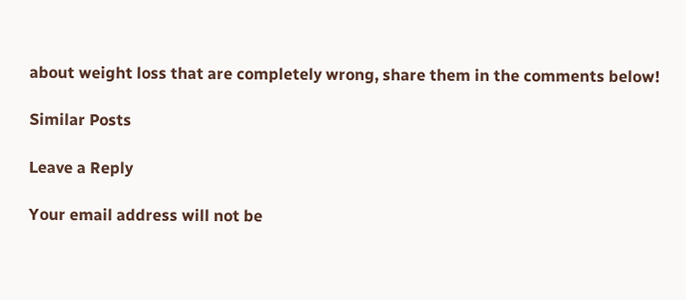about weight loss that are completely wrong, share them in the comments below!

Similar Posts

Leave a Reply

Your email address will not be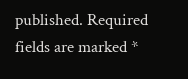published. Required fields are marked *